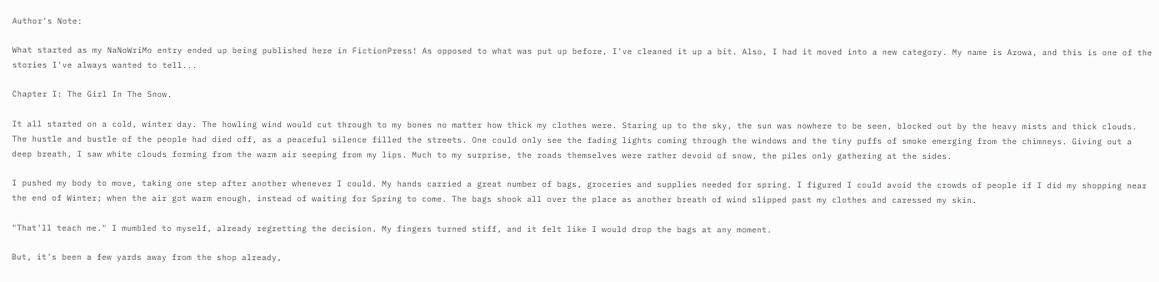Author's Note:

What started as my NaNoWriMo entry ended up being published here in FictionPress! As opposed to what was put up before, I've cleaned it up a bit. Also, I had it moved into a new category. My name is Arowa, and this is one of the stories I've always wanted to tell...

Chapter I: The Girl In The Snow.

It all started on a cold, winter day. The howling wind would cut through to my bones no matter how thick my clothes were. Staring up to the sky, the sun was nowhere to be seen, blocked out by the heavy mists and thick clouds. The hustle and bustle of the people had died off, as a peaceful silence filled the streets. One could only see the fading lights coming through the windows and the tiny puffs of smoke emerging from the chimneys. Giving out a deep breath, I saw white clouds forming from the warm air seeping from my lips. Much to my surprise, the roads themselves were rather devoid of snow, the piles only gathering at the sides.

I pushed my body to move, taking one step after another whenever I could. My hands carried a great number of bags, groceries and supplies needed for spring. I figured I could avoid the crowds of people if I did my shopping near the end of Winter; when the air got warm enough, instead of waiting for Spring to come. The bags shook all over the place as another breath of wind slipped past my clothes and caressed my skin.

"That'll teach me." I mumbled to myself, already regretting the decision. My fingers turned stiff, and it felt like I would drop the bags at any moment.

But, it's been a few yards away from the shop already,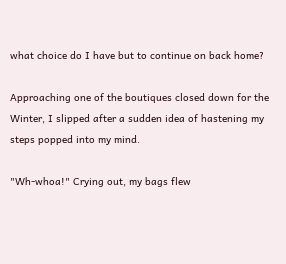what choice do I have but to continue on back home?

Approaching one of the boutiques closed down for the Winter, I slipped after a sudden idea of hastening my steps popped into my mind.

"Wh-whoa!" Crying out, my bags flew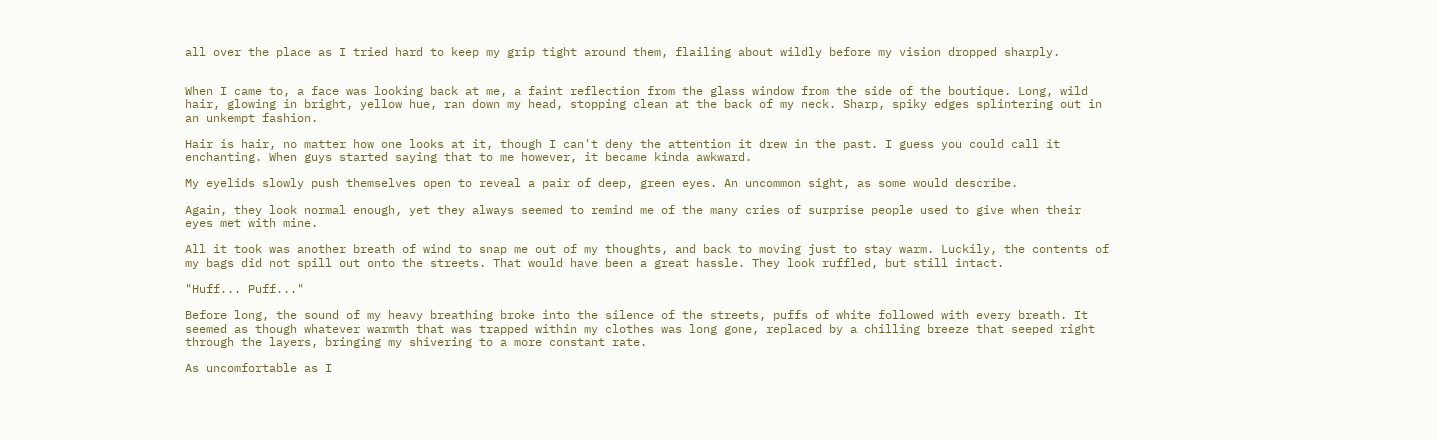all over the place as I tried hard to keep my grip tight around them, flailing about wildly before my vision dropped sharply.


When I came to, a face was looking back at me, a faint reflection from the glass window from the side of the boutique. Long, wild hair, glowing in bright, yellow hue, ran down my head, stopping clean at the back of my neck. Sharp, spiky edges splintering out in an unkempt fashion.

Hair is hair, no matter how one looks at it, though I can't deny the attention it drew in the past. I guess you could call it enchanting. When guys started saying that to me however, it became kinda awkward.

My eyelids slowly push themselves open to reveal a pair of deep, green eyes. An uncommon sight, as some would describe.

Again, they look normal enough, yet they always seemed to remind me of the many cries of surprise people used to give when their eyes met with mine.

All it took was another breath of wind to snap me out of my thoughts, and back to moving just to stay warm. Luckily, the contents of my bags did not spill out onto the streets. That would have been a great hassle. They look ruffled, but still intact.

"Huff... Puff..."

Before long, the sound of my heavy breathing broke into the silence of the streets, puffs of white followed with every breath. It seemed as though whatever warmth that was trapped within my clothes was long gone, replaced by a chilling breeze that seeped right through the layers, bringing my shivering to a more constant rate.

As uncomfortable as I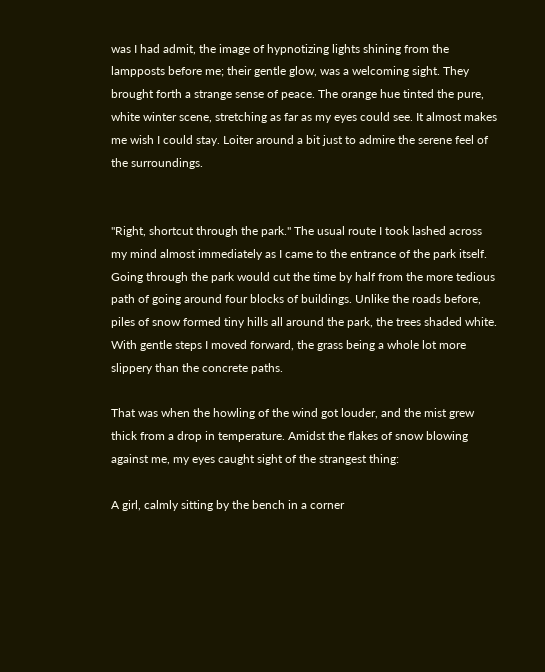was I had admit, the image of hypnotizing lights shining from the lampposts before me; their gentle glow, was a welcoming sight. They brought forth a strange sense of peace. The orange hue tinted the pure, white winter scene, stretching as far as my eyes could see. It almost makes me wish I could stay. Loiter around a bit just to admire the serene feel of the surroundings.


"Right, shortcut through the park." The usual route I took lashed across my mind almost immediately as I came to the entrance of the park itself. Going through the park would cut the time by half from the more tedious path of going around four blocks of buildings. Unlike the roads before, piles of snow formed tiny hills all around the park, the trees shaded white. With gentle steps I moved forward, the grass being a whole lot more slippery than the concrete paths.

That was when the howling of the wind got louder, and the mist grew thick from a drop in temperature. Amidst the flakes of snow blowing against me, my eyes caught sight of the strangest thing:

A girl, calmly sitting by the bench in a corner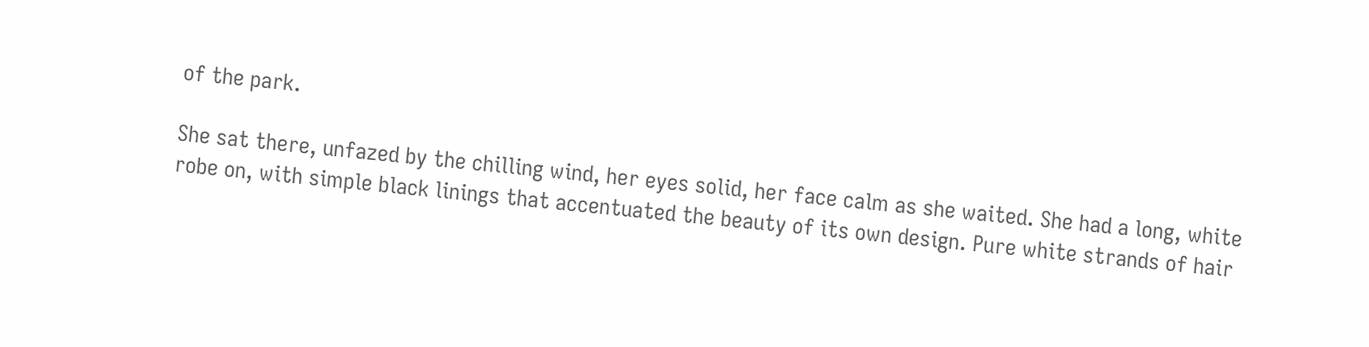of the park.

She sat there, unfazed by the chilling wind, her eyes solid, her face calm as she waited. She had a long, white robe on, with simple black linings that accentuated the beauty of its own design. Pure white strands of hair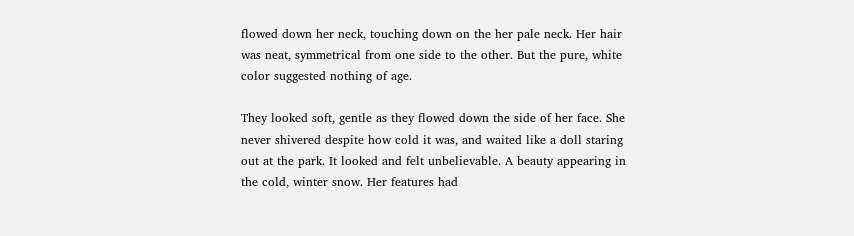flowed down her neck, touching down on the her pale neck. Her hair was neat, symmetrical from one side to the other. But the pure, white color suggested nothing of age.

They looked soft, gentle as they flowed down the side of her face. She never shivered despite how cold it was, and waited like a doll staring out at the park. It looked and felt unbelievable. A beauty appearing in the cold, winter snow. Her features had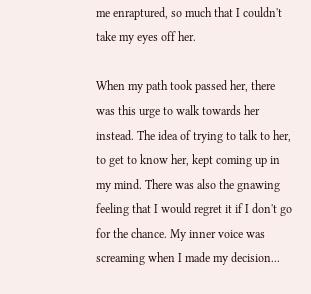me enraptured, so much that I couldn't take my eyes off her.

When my path took passed her, there was this urge to walk towards her instead. The idea of trying to talk to her, to get to know her, kept coming up in my mind. There was also the gnawing feeling that I would regret it if I don't go for the chance. My inner voice was screaming when I made my decision...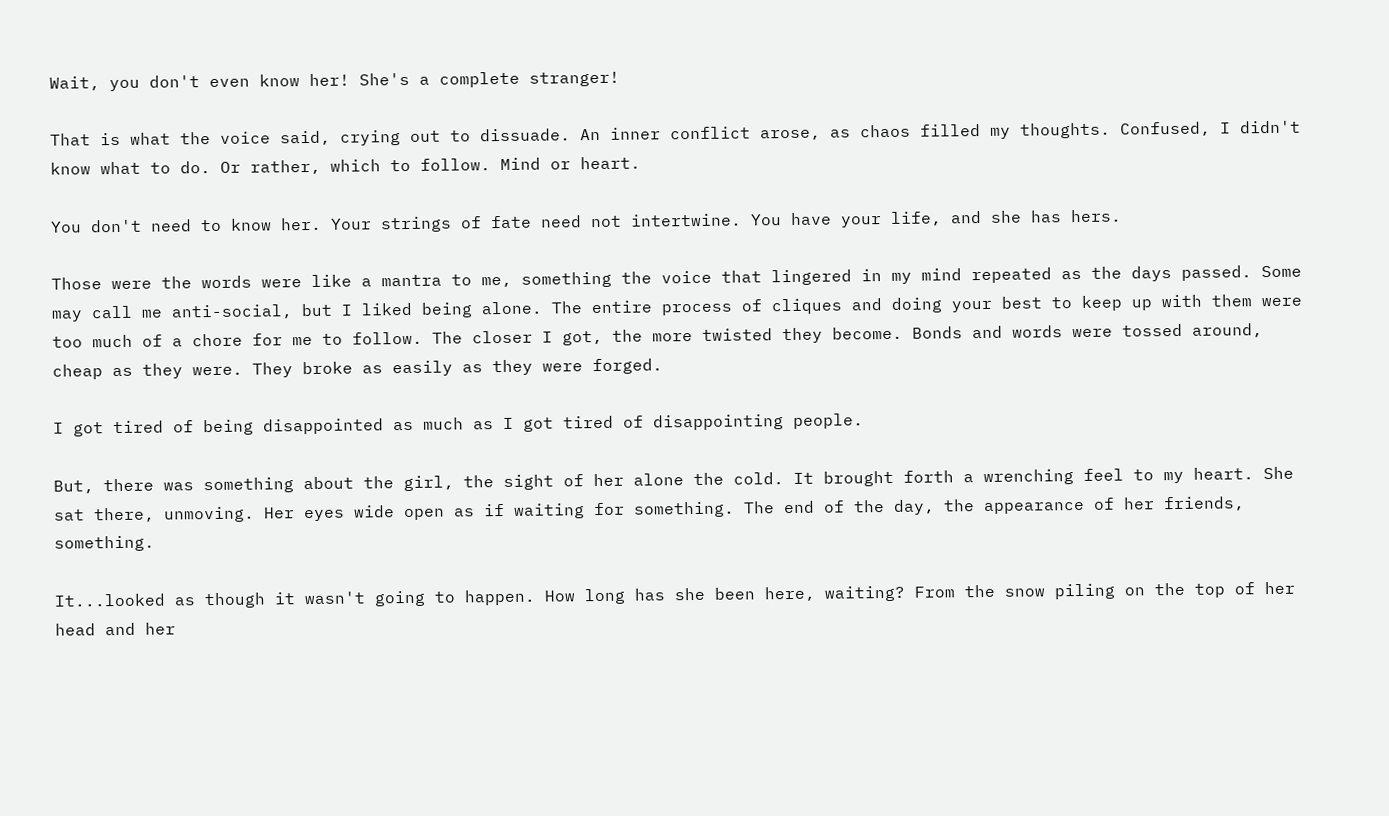Wait, you don't even know her! She's a complete stranger!

That is what the voice said, crying out to dissuade. An inner conflict arose, as chaos filled my thoughts. Confused, I didn't know what to do. Or rather, which to follow. Mind or heart.

You don't need to know her. Your strings of fate need not intertwine. You have your life, and she has hers.

Those were the words were like a mantra to me, something the voice that lingered in my mind repeated as the days passed. Some may call me anti-social, but I liked being alone. The entire process of cliques and doing your best to keep up with them were too much of a chore for me to follow. The closer I got, the more twisted they become. Bonds and words were tossed around, cheap as they were. They broke as easily as they were forged.

I got tired of being disappointed as much as I got tired of disappointing people.

But, there was something about the girl, the sight of her alone the cold. It brought forth a wrenching feel to my heart. She sat there, unmoving. Her eyes wide open as if waiting for something. The end of the day, the appearance of her friends, something.

It...looked as though it wasn't going to happen. How long has she been here, waiting? From the snow piling on the top of her head and her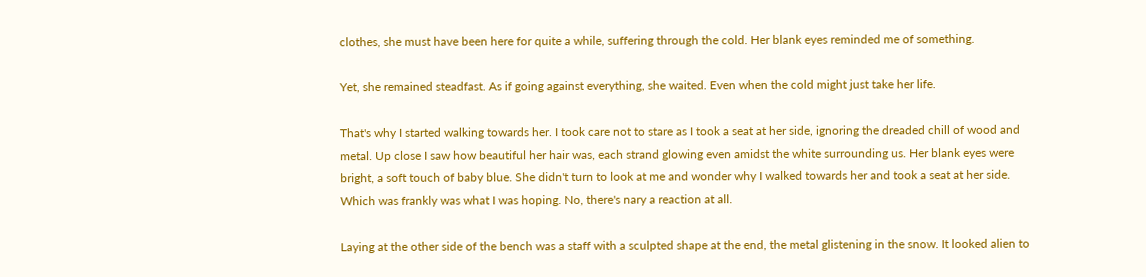clothes, she must have been here for quite a while, suffering through the cold. Her blank eyes reminded me of something.

Yet, she remained steadfast. As if going against everything, she waited. Even when the cold might just take her life.

That's why I started walking towards her. I took care not to stare as I took a seat at her side, ignoring the dreaded chill of wood and metal. Up close I saw how beautiful her hair was, each strand glowing even amidst the white surrounding us. Her blank eyes were bright, a soft touch of baby blue. She didn't turn to look at me and wonder why I walked towards her and took a seat at her side. Which was frankly was what I was hoping. No, there's nary a reaction at all.

Laying at the other side of the bench was a staff with a sculpted shape at the end, the metal glistening in the snow. It looked alien to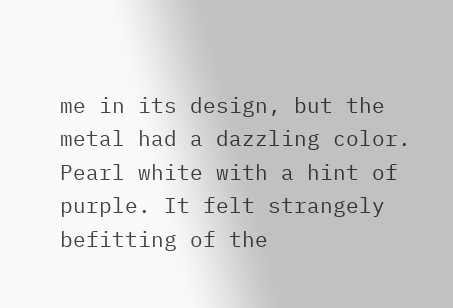me in its design, but the metal had a dazzling color. Pearl white with a hint of purple. It felt strangely befitting of the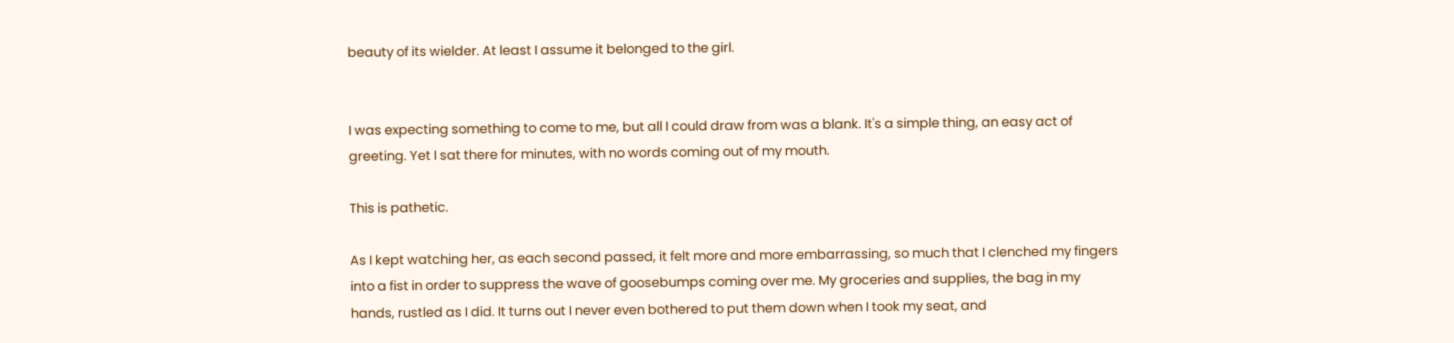beauty of its wielder. At least I assume it belonged to the girl.


I was expecting something to come to me, but all I could draw from was a blank. It's a simple thing, an easy act of greeting. Yet I sat there for minutes, with no words coming out of my mouth.

This is pathetic.

As I kept watching her, as each second passed, it felt more and more embarrassing, so much that I clenched my fingers into a fist in order to suppress the wave of goosebumps coming over me. My groceries and supplies, the bag in my hands, rustled as I did. It turns out I never even bothered to put them down when I took my seat, and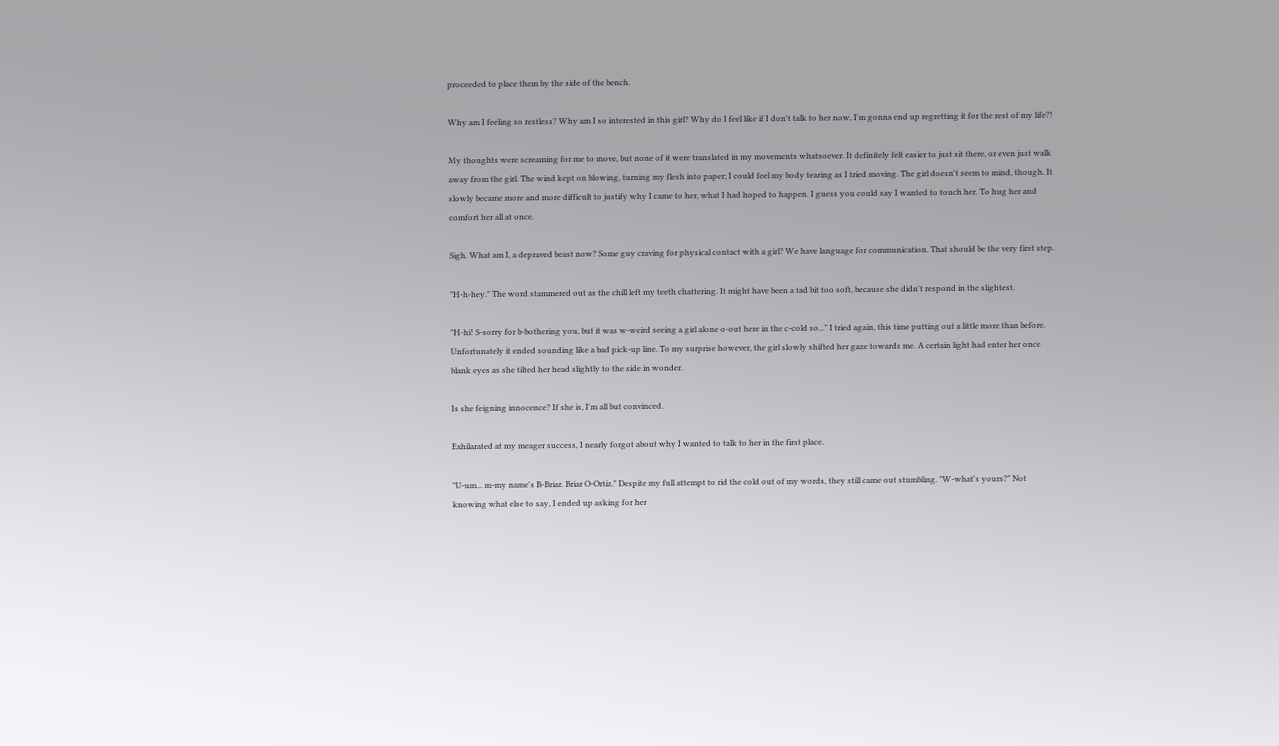proceeded to place them by the side of the bench.

Why am I feeling so restless? Why am I so interested in this girl? Why do I feel like if I don't talk to her now, I'm gonna end up regretting it for the rest of my life?!

My thoughts were screaming for me to move, but none of it were translated in my movements whatsoever. It definitely felt easier to just sit there, or even just walk away from the girl. The wind kept on blowing, turning my flesh into paper; I could feel my body tearing as I tried moving. The girl doesn't seem to mind, though. It slowly became more and more difficult to justify why I came to her, what I had hoped to happen. I guess you could say I wanted to touch her. To hug her and comfort her all at once.

Sigh. What am I, a depraved beast now? Some guy craving for physical contact with a girl? We have language for communication. That should be the very first step.

"H-h-hey." The word stammered out as the chill left my teeth chattering. It might have been a tad bit too soft, because she didn't respond in the slightest.

"H-hi! S-sorry for b-bothering you, but it was w-weird seeing a girl alone o-out here in the c-cold so..." I tried again, this time putting out a little more than before. Unfortunately it ended sounding like a bad pick-up line. To my surprise however, the girl slowly shifted her gaze towards me. A certain light had enter her once blank eyes as she tilted her head slightly to the side in wonder.

Is she feigning innocence? If she is, I'm all but convinced.

Exhilarated at my meager success, I nearly forgot about why I wanted to talk to her in the first place.

"U-um... m-my name's B-Briar. Briar O-Ortiz." Despite my full attempt to rid the cold out of my words, they still came out stumbling. "W-what's yours?" Not knowing what else to say, I ended up asking for her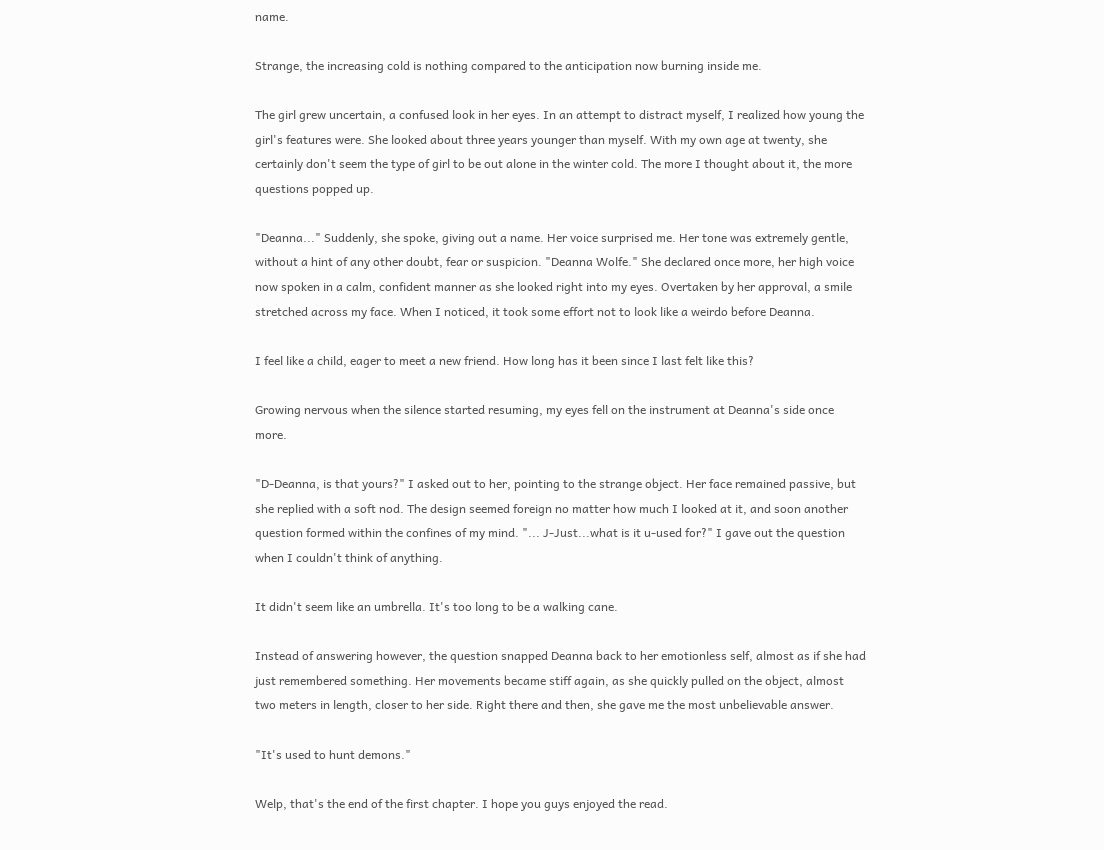name.

Strange, the increasing cold is nothing compared to the anticipation now burning inside me.

The girl grew uncertain, a confused look in her eyes. In an attempt to distract myself, I realized how young the girl's features were. She looked about three years younger than myself. With my own age at twenty, she certainly don't seem the type of girl to be out alone in the winter cold. The more I thought about it, the more questions popped up.

"Deanna..." Suddenly, she spoke, giving out a name. Her voice surprised me. Her tone was extremely gentle, without a hint of any other doubt, fear or suspicion. "Deanna Wolfe." She declared once more, her high voice now spoken in a calm, confident manner as she looked right into my eyes. Overtaken by her approval, a smile stretched across my face. When I noticed, it took some effort not to look like a weirdo before Deanna.

I feel like a child, eager to meet a new friend. How long has it been since I last felt like this?

Growing nervous when the silence started resuming, my eyes fell on the instrument at Deanna's side once more.

"D-Deanna, is that yours?" I asked out to her, pointing to the strange object. Her face remained passive, but she replied with a soft nod. The design seemed foreign no matter how much I looked at it, and soon another question formed within the confines of my mind. "... J-Just...what is it u-used for?" I gave out the question when I couldn't think of anything.

It didn't seem like an umbrella. It's too long to be a walking cane.

Instead of answering however, the question snapped Deanna back to her emotionless self, almost as if she had just remembered something. Her movements became stiff again, as she quickly pulled on the object, almost two meters in length, closer to her side. Right there and then, she gave me the most unbelievable answer.

"It's used to hunt demons."

Welp, that's the end of the first chapter. I hope you guys enjoyed the read.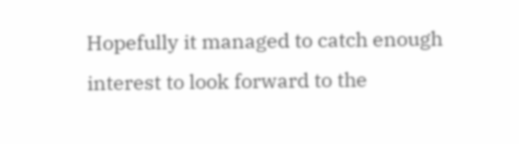Hopefully it managed to catch enough interest to look forward to the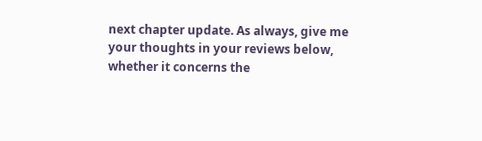next chapter update. As always, give me your thoughts in your reviews below, whether it concerns the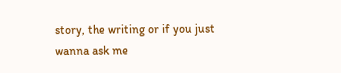story, the writing or if you just wanna ask me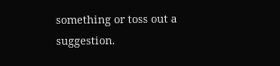something or toss out a suggestion.